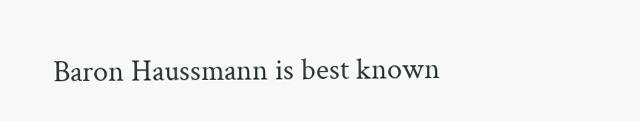Baron Haussmann is best known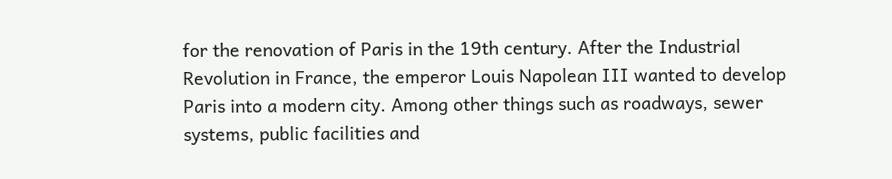for the renovation of Paris in the 19th century. After the Industrial Revolution in France, the emperor Louis Napolean III wanted to develop Paris into a modern city. Among other things such as roadways, sewer systems, public facilities and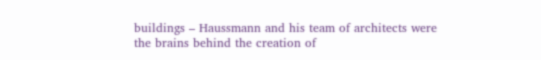buildings – Haussmann and his team of architects were the brains behind the creation of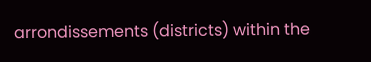arrondissements (districts) within the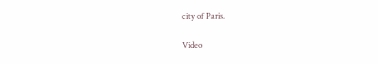city of Paris.

Video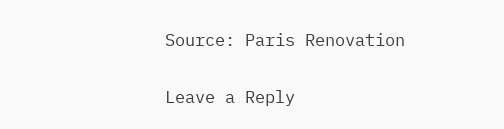Source: Paris Renovation

Leave a Reply